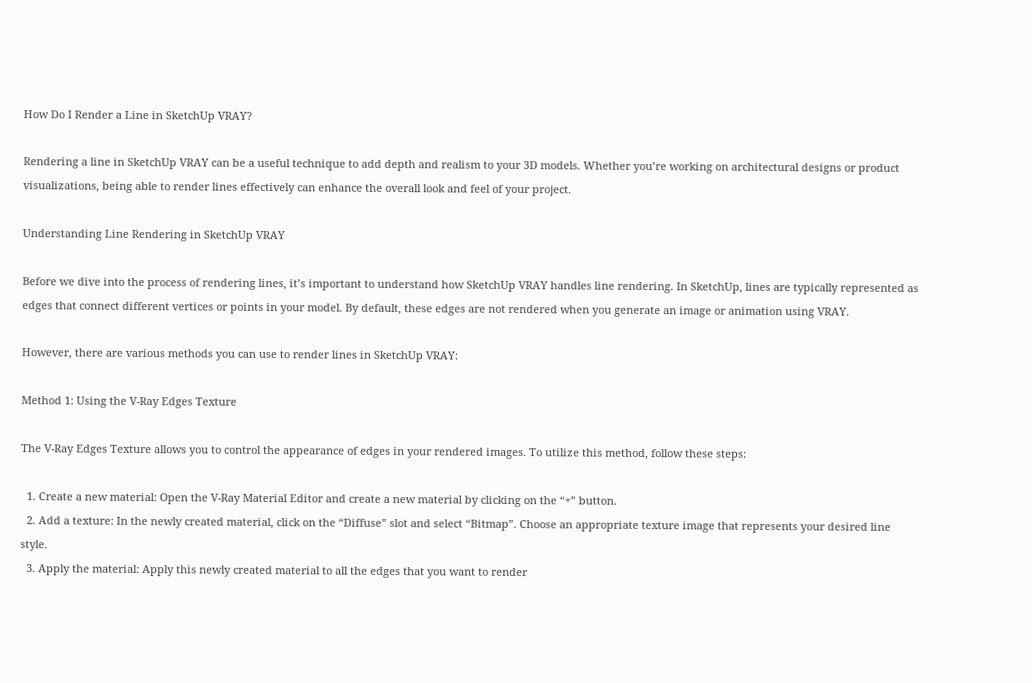How Do I Render a Line in SketchUp VRAY?

Rendering a line in SketchUp VRAY can be a useful technique to add depth and realism to your 3D models. Whether you’re working on architectural designs or product visualizations, being able to render lines effectively can enhance the overall look and feel of your project.

Understanding Line Rendering in SketchUp VRAY

Before we dive into the process of rendering lines, it’s important to understand how SketchUp VRAY handles line rendering. In SketchUp, lines are typically represented as edges that connect different vertices or points in your model. By default, these edges are not rendered when you generate an image or animation using VRAY.

However, there are various methods you can use to render lines in SketchUp VRAY:

Method 1: Using the V-Ray Edges Texture

The V-Ray Edges Texture allows you to control the appearance of edges in your rendered images. To utilize this method, follow these steps:

  1. Create a new material: Open the V-Ray Material Editor and create a new material by clicking on the “+” button.
  2. Add a texture: In the newly created material, click on the “Diffuse” slot and select “Bitmap”. Choose an appropriate texture image that represents your desired line style.
  3. Apply the material: Apply this newly created material to all the edges that you want to render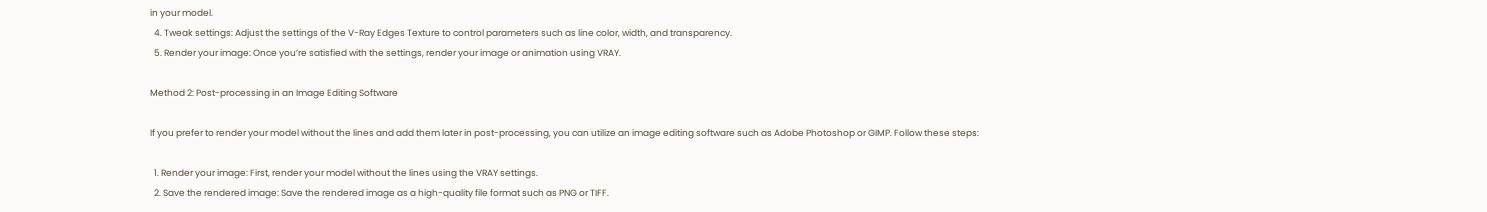in your model.
  4. Tweak settings: Adjust the settings of the V-Ray Edges Texture to control parameters such as line color, width, and transparency.
  5. Render your image: Once you’re satisfied with the settings, render your image or animation using VRAY.

Method 2: Post-processing in an Image Editing Software

If you prefer to render your model without the lines and add them later in post-processing, you can utilize an image editing software such as Adobe Photoshop or GIMP. Follow these steps:

  1. Render your image: First, render your model without the lines using the VRAY settings.
  2. Save the rendered image: Save the rendered image as a high-quality file format such as PNG or TIFF.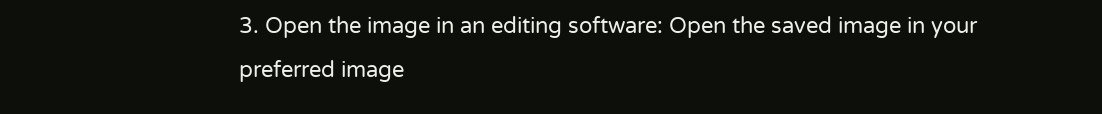3. Open the image in an editing software: Open the saved image in your preferred image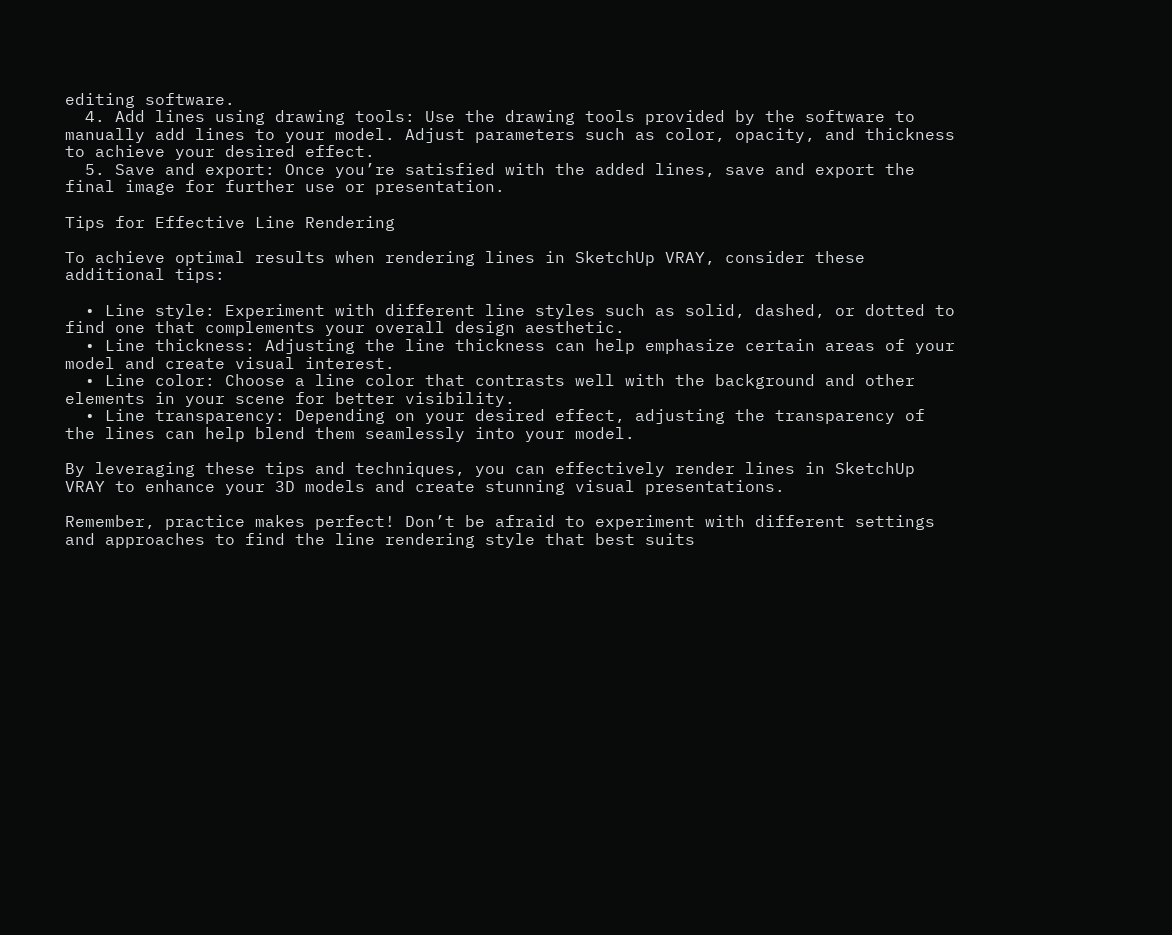editing software.
  4. Add lines using drawing tools: Use the drawing tools provided by the software to manually add lines to your model. Adjust parameters such as color, opacity, and thickness to achieve your desired effect.
  5. Save and export: Once you’re satisfied with the added lines, save and export the final image for further use or presentation.

Tips for Effective Line Rendering

To achieve optimal results when rendering lines in SketchUp VRAY, consider these additional tips:

  • Line style: Experiment with different line styles such as solid, dashed, or dotted to find one that complements your overall design aesthetic.
  • Line thickness: Adjusting the line thickness can help emphasize certain areas of your model and create visual interest.
  • Line color: Choose a line color that contrasts well with the background and other elements in your scene for better visibility.
  • Line transparency: Depending on your desired effect, adjusting the transparency of the lines can help blend them seamlessly into your model.

By leveraging these tips and techniques, you can effectively render lines in SketchUp VRAY to enhance your 3D models and create stunning visual presentations.

Remember, practice makes perfect! Don’t be afraid to experiment with different settings and approaches to find the line rendering style that best suits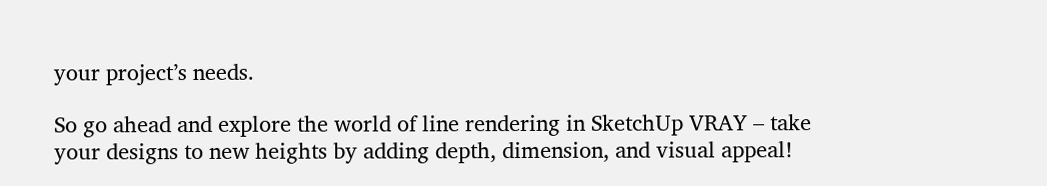your project’s needs.

So go ahead and explore the world of line rendering in SketchUp VRAY – take your designs to new heights by adding depth, dimension, and visual appeal!